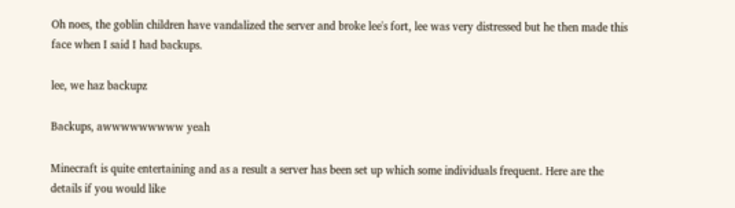Oh noes, the goblin children have vandalized the server and broke lee's fort, lee was very distressed but he then made this face when I said I had backups.

lee, we haz backupz

Backups, awwwwwwwww yeah

Minecraft is quite entertaining and as a result a server has been set up which some individuals frequent. Here are the details if you would like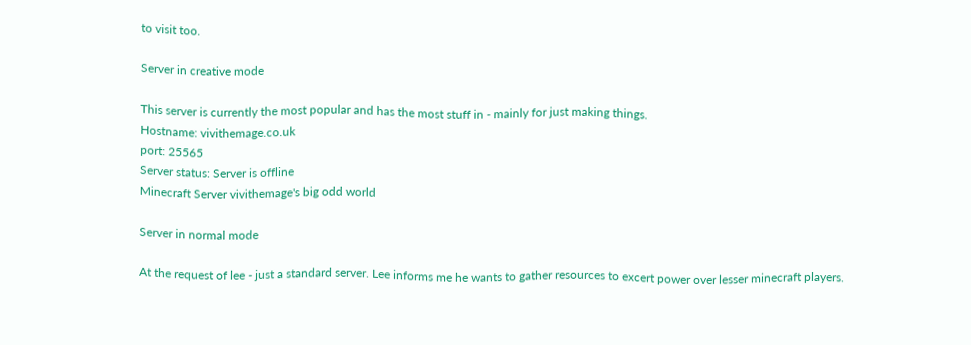to visit too.

Server in creative mode

This server is currently the most popular and has the most stuff in - mainly for just making things.
Hostname: vivithemage.co.uk
port: 25565
Server status: Server is offline
Minecraft Server vivithemage's big odd world

Server in normal mode

At the request of lee - just a standard server. Lee informs me he wants to gather resources to excert power over lesser minecraft players.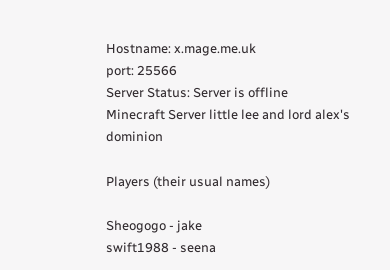Hostname: x.mage.me.uk
port: 25566
Server Status: Server is offline
Minecraft Server little lee and lord alex's dominion

Players (their usual names)

Sheogogo - jake
swift1988 - seena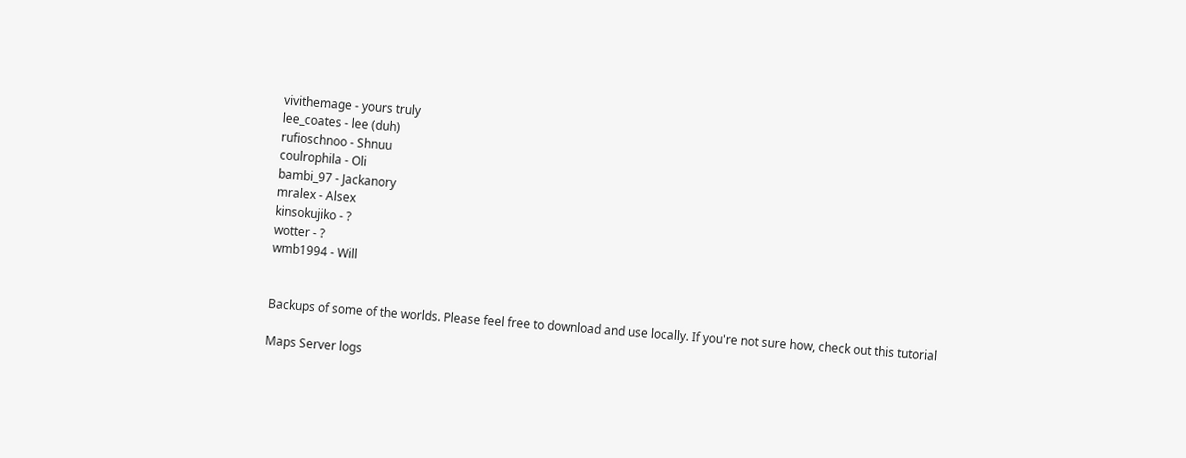vivithemage - yours truly
lee_coates - lee (duh)
rufioschnoo - Shnuu
coulrophila - Oli
bambi_97 - Jackanory
mralex - Alsex
kinsokujiko - ?
wotter - ?
wmb1994 - Will


Backups of some of the worlds. Please feel free to download and use locally. If you're not sure how, check out this tutorial

Maps Server logs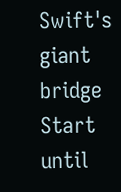Swift's giant bridge Start until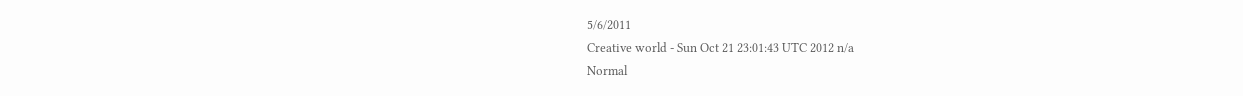5/6/2011
Creative world - Sun Oct 21 23:01:43 UTC 2012 n/a
Normal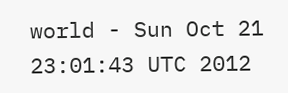world - Sun Oct 21 23:01:43 UTC 2012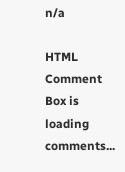n/a

HTML Comment Box is loading comments...